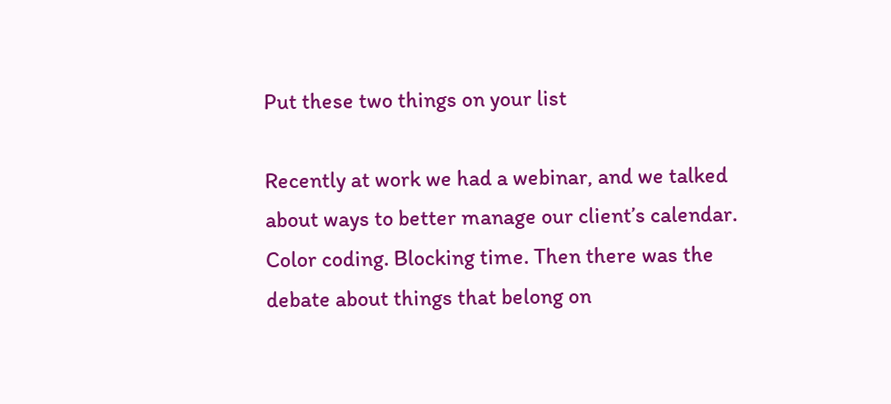Put these two things on your list

Recently at work we had a webinar, and we talked about ways to better manage our client’s calendar. Color coding. Blocking time. Then there was the debate about things that belong on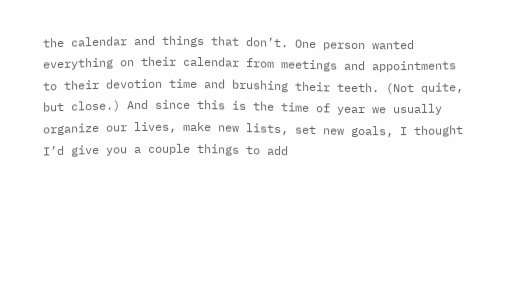the calendar and things that don’t. One person wanted everything on their calendar from meetings and appointments to their devotion time and brushing their teeth. (Not quite, but close.) And since this is the time of year we usually organize our lives, make new lists, set new goals, I thought I’d give you a couple things to add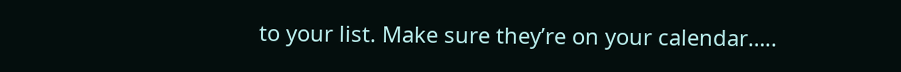to your list. Make sure they’re on your calendar…..